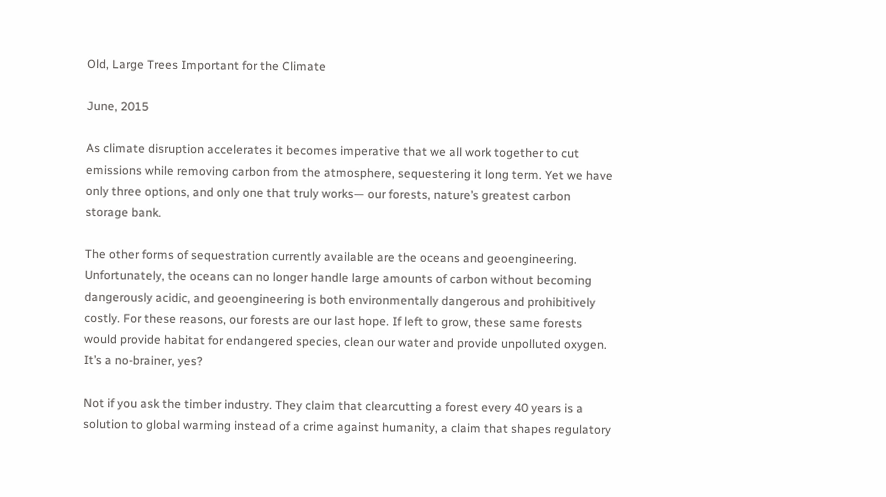Old, Large Trees Important for the Climate

June, 2015

As climate disruption accelerates it becomes imperative that we all work together to cut emissions while removing carbon from the atmosphere, sequestering it long term. Yet we have only three options, and only one that truly works— our forests, nature’s greatest carbon storage bank.

The other forms of sequestration currently available are the oceans and geoengineering. Unfortunately, the oceans can no longer handle large amounts of carbon without becoming dangerously acidic, and geoengineering is both environmentally dangerous and prohibitively costly. For these reasons, our forests are our last hope. If left to grow, these same forests would provide habitat for endangered species, clean our water and provide unpolluted oxygen. It’s a no-brainer, yes?

Not if you ask the timber industry. They claim that clearcutting a forest every 40 years is a solution to global warming instead of a crime against humanity, a claim that shapes regulatory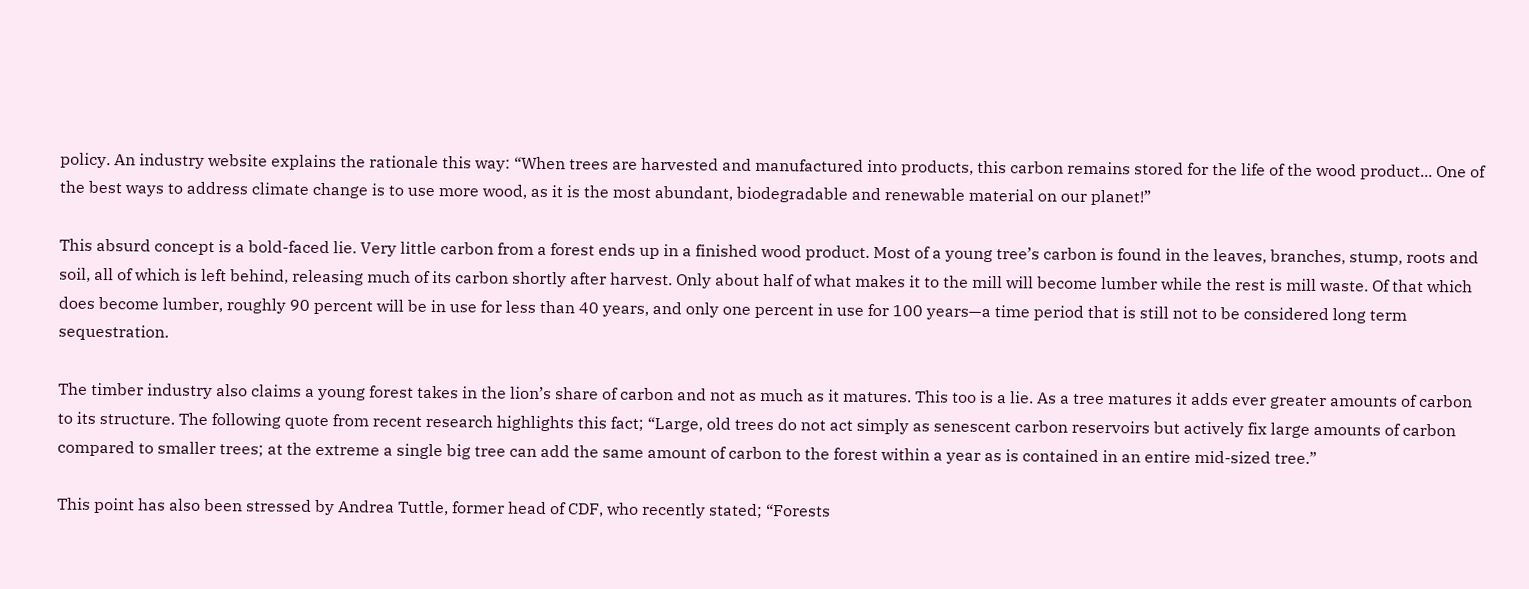policy. An industry website explains the rationale this way: “When trees are harvested and manufactured into products, this carbon remains stored for the life of the wood product... One of the best ways to address climate change is to use more wood, as it is the most abundant, biodegradable and renewable material on our planet!”

This absurd concept is a bold-faced lie. Very little carbon from a forest ends up in a finished wood product. Most of a young tree’s carbon is found in the leaves, branches, stump, roots and soil, all of which is left behind, releasing much of its carbon shortly after harvest. Only about half of what makes it to the mill will become lumber while the rest is mill waste. Of that which does become lumber, roughly 90 percent will be in use for less than 40 years, and only one percent in use for 100 years—a time period that is still not to be considered long term sequestration.

The timber industry also claims a young forest takes in the lion’s share of carbon and not as much as it matures. This too is a lie. As a tree matures it adds ever greater amounts of carbon to its structure. The following quote from recent research highlights this fact; “Large, old trees do not act simply as senescent carbon reservoirs but actively fix large amounts of carbon compared to smaller trees; at the extreme a single big tree can add the same amount of carbon to the forest within a year as is contained in an entire mid-sized tree.”

This point has also been stressed by Andrea Tuttle, former head of CDF, who recently stated; “Forests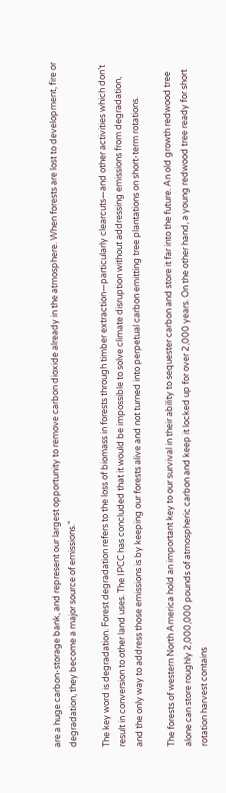are a huge carbon-storage bank, and represent our largest opportunity to remove carbon dioxide already in the atmosphere. When forests are lost to development, fire or degradation, they become a major source of emissions."

The key word is degradation. Forest degradation refers to the loss of biomass in forests through timber extraction—particularly clearcuts—and other activities which don’t result in conversion to other land uses. The IPCC has concluded that it would be impossible to solve climate disruption without addressing emissions from degradation, and the only way to address those emissions is by keeping our forests alive and not turned into perpetual carbon emitting tree plantations on short-term rotations.

The forests of western North America hold an important key to our survival in their ability to sequester carbon and store it far into the future. An old growth redwood tree alone can store roughly 2,000,000 pounds of atmospheric carbon and keep it locked up for over 2,000 years. On the other hand, a young redwood tree ready for short rotation harvest contains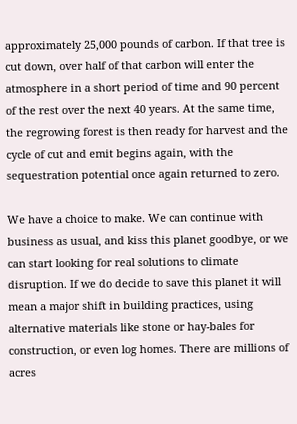approximately 25,000 pounds of carbon. If that tree is cut down, over half of that carbon will enter the atmosphere in a short period of time and 90 percent of the rest over the next 40 years. At the same time, the regrowing forest is then ready for harvest and the cycle of cut and emit begins again, with the sequestration potential once again returned to zero.

We have a choice to make. We can continue with business as usual, and kiss this planet goodbye, or we can start looking for real solutions to climate disruption. If we do decide to save this planet it will mean a major shift in building practices, using alternative materials like stone or hay-bales for construction, or even log homes. There are millions of acres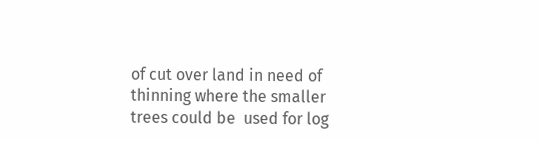of cut over land in need of thinning where the smaller trees could be  used for log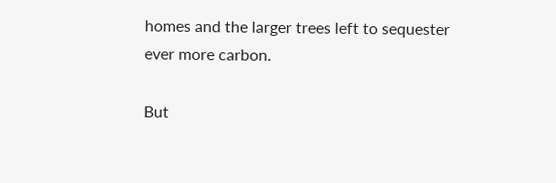homes and the larger trees left to sequester ever more carbon.

But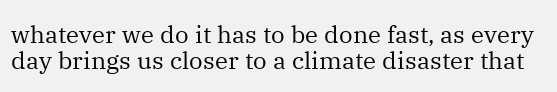whatever we do it has to be done fast, as every day brings us closer to a climate disaster that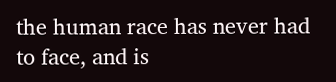the human race has never had to face, and is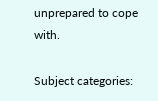unprepared to cope with.

Subject categories: